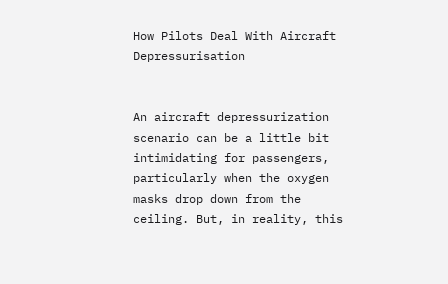How Pilots Deal With Aircraft Depressurisation


An aircraft depressurization scenario can be a little bit intimidating for passengers, particularly when the oxygen masks drop down from the ceiling. But, in reality, this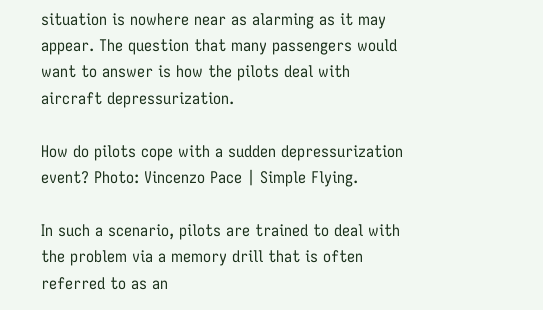situation is nowhere near as alarming as it may appear. The question that many passengers would want to answer is how the pilots deal with aircraft depressurization.

How do pilots cope with a sudden depressurization event? Photo: Vincenzo Pace | Simple Flying.

In such a scenario, pilots are trained to deal with the problem via a memory drill that is often referred to as an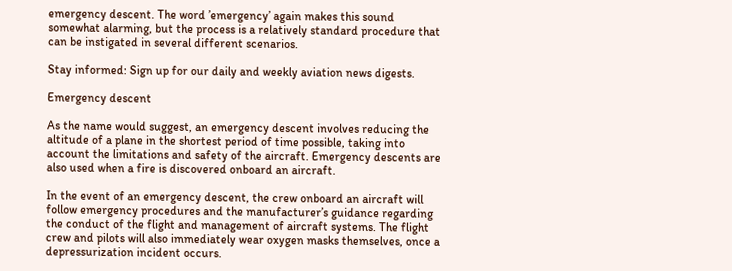emergency descent. The word ’emergency’ again makes this sound somewhat alarming, but the process is a relatively standard procedure that can be instigated in several different scenarios.

Stay informed: Sign up for our daily and weekly aviation news digests.

Emergency descent

As the name would suggest, an emergency descent involves reducing the altitude of a plane in the shortest period of time possible, taking into account the limitations and safety of the aircraft. Emergency descents are also used when a fire is discovered onboard an aircraft.

In the event of an emergency descent, the crew onboard an aircraft will follow emergency procedures and the manufacturer’s guidance regarding the conduct of the flight and management of aircraft systems. The flight crew and pilots will also immediately wear oxygen masks themselves, once a depressurization incident occurs.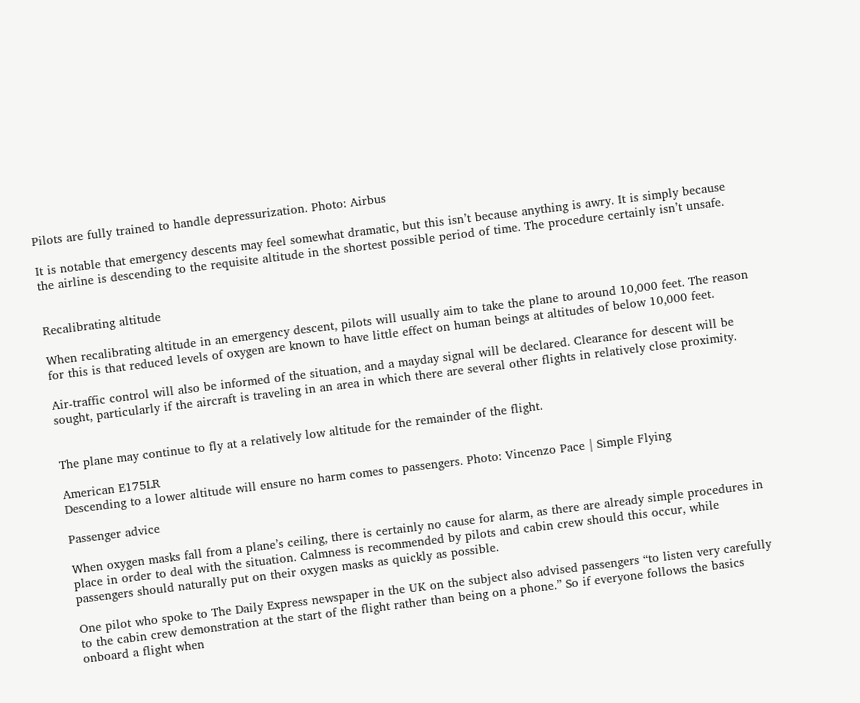Pilots are fully trained to handle depressurization. Photo: Airbus

It is notable that emergency descents may feel somewhat dramatic, but this isn’t because anything is awry. It is simply because the airline is descending to the requisite altitude in the shortest possible period of time. The procedure certainly isn’t unsafe.


Recalibrating altitude

When recalibrating altitude in an emergency descent, pilots will usually aim to take the plane to around 10,000 feet. The reason for this is that reduced levels of oxygen are known to have little effect on human beings at altitudes of below 10,000 feet.

Air-traffic control will also be informed of the situation, and a mayday signal will be declared. Clearance for descent will be sought, particularly if the aircraft is traveling in an area in which there are several other flights in relatively close proximity.


The plane may continue to fly at a relatively low altitude for the remainder of the flight.

American E175LR
Descending to a lower altitude will ensure no harm comes to passengers. Photo: Vincenzo Pace | Simple Flying

Passenger advice

When oxygen masks fall from a plane’s ceiling, there is certainly no cause for alarm, as there are already simple procedures in place in order to deal with the situation. Calmness is recommended by pilots and cabin crew should this occur, while passengers should naturally put on their oxygen masks as quickly as possible.

One pilot who spoke to The Daily Express newspaper in the UK on the subject also advised passengers “to listen very carefully to the cabin crew demonstration at the start of the flight rather than being on a phone.” So if everyone follows the basics onboard a flight when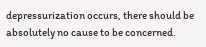depressurization occurs, there should be absolutely no cause to be concerned.